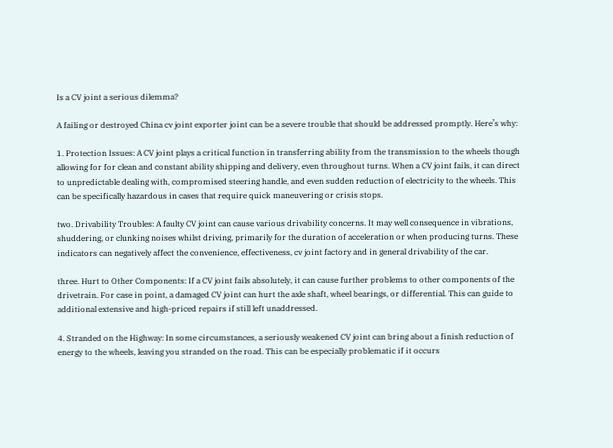Is a CV joint a serious dilemma?

A failing or destroyed China cv joint exporter joint can be a severe trouble that should be addressed promptly. Here’s why:

1. Protection Issues: A CV joint plays a critical function in transferring ability from the transmission to the wheels though allowing for for clean and constant ability shipping and delivery, even throughout turns. When a CV joint fails, it can direct to unpredictable dealing with, compromised steering handle, and even sudden reduction of electricity to the wheels. This can be specifically hazardous in cases that require quick maneuvering or crisis stops.

two. Drivability Troubles: A faulty CV joint can cause various drivability concerns. It may well consequence in vibrations, shuddering, or clunking noises whilst driving, primarily for the duration of acceleration or when producing turns. These indicators can negatively affect the convenience, effectiveness, cv joint factory and in general drivability of the car.

three. Hurt to Other Components: If a CV joint fails absolutely, it can cause further problems to other components of the drivetrain. For case in point, a damaged CV joint can hurt the axle shaft, wheel bearings, or differential. This can guide to additional extensive and high-priced repairs if still left unaddressed.

4. Stranded on the Highway: In some circumstances, a seriously weakened CV joint can bring about a finish reduction of energy to the wheels, leaving you stranded on the road. This can be especially problematic if it occurs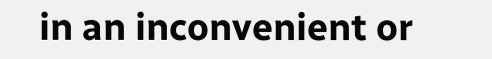in an inconvenient or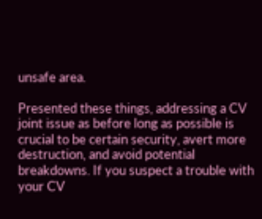unsafe area.

Presented these things, addressing a CV joint issue as before long as possible is crucial to be certain security, avert more destruction, and avoid potential breakdowns. If you suspect a trouble with your CV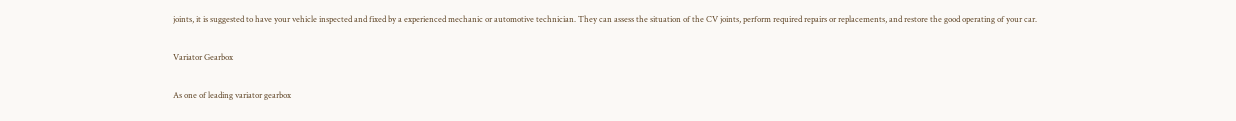joints, it is suggested to have your vehicle inspected and fixed by a experienced mechanic or automotive technician. They can assess the situation of the CV joints, perform required repairs or replacements, and restore the good operating of your car.

Variator Gearbox

As one of leading variator gearbox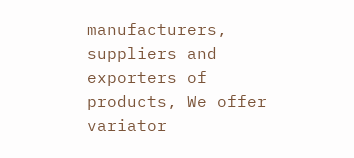manufacturers, suppliers and exporters of products, We offer variator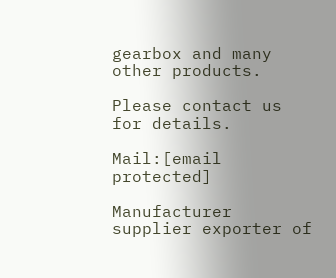gearbox and many other products.

Please contact us for details.

Mail:[email protected]

Manufacturer supplier exporter of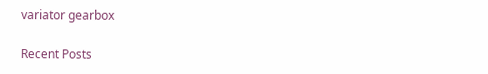variator gearbox

Recent Posts